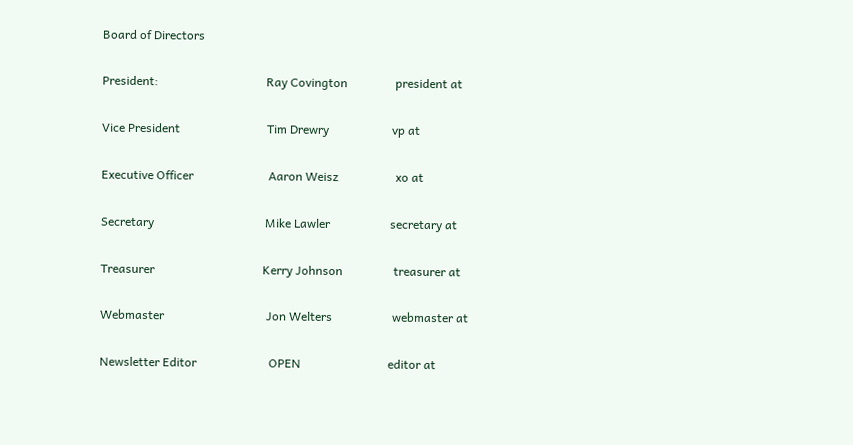Board of Directors

President:                                    Ray Covington                president at

Vice President                             Tim Drewry                     vp at

Executive Officer                         Aaron Weisz                   xo at

Secretary                                     Mike Lawler                    secretary at

Treasurer                                    Kerry Johnson                 treasurer at

Webmaster                                  Jon Welters                    webmaster at

Newsletter Editor                        OPEN                             editor at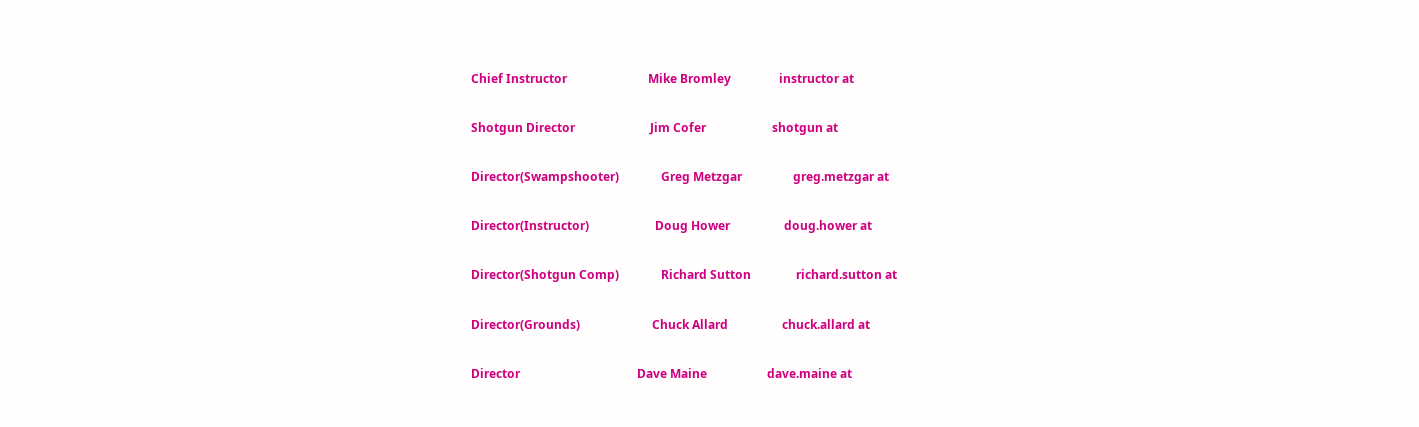Chief Instructor                           Mike Bromley                instructor at

Shotgun Director                         Jim Cofer                      shotgun at

Director(Swampshooter)              Greg Metzgar                 greg.metzgar at

Director(Instructor)                      Doug Hower                  doug.hower at

Director(Shotgun Comp)              Richard Sutton               richard.sutton at

Director(Grounds)                        Chuck Allard                  chuck.allard at

Director                                       Dave Maine                    dave.maine at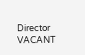Director                                       VACANT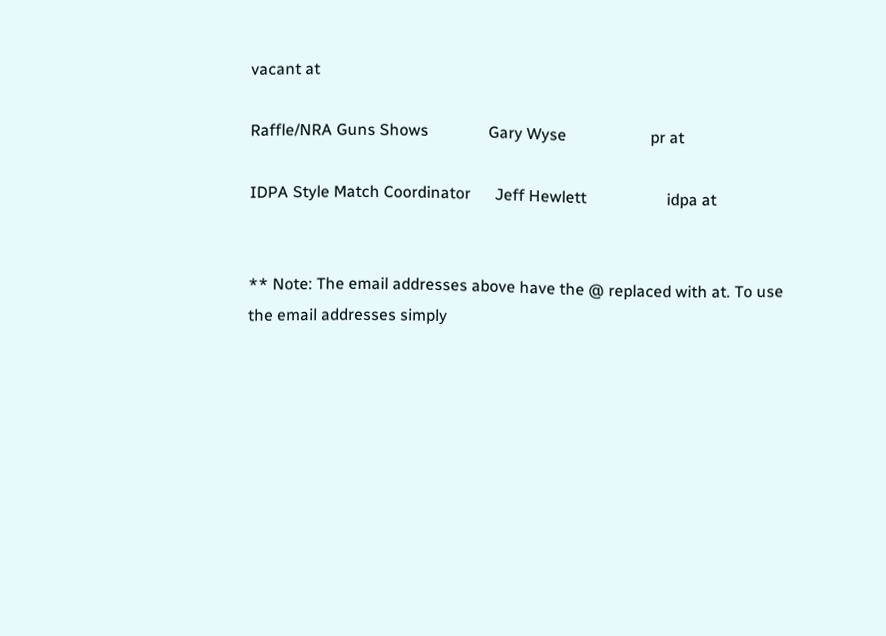vacant at

Raffle/NRA Guns Shows               Gary Wyse                     pr at

IDPA Style Match Coordinator      Jeff Hewlett                    idpa at


** Note: The email addresses above have the @ replaced with at. To use the email addresses simply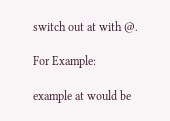switch out at with @.

For Example:

example at would be